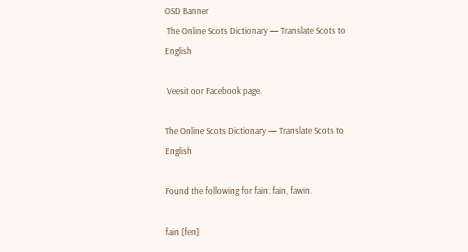OSD Banner
 The Online Scots Dictionary — Translate Scots to English

 Veesit oor Facebook page.

The Online Scots Dictionary — Translate Scots to English

Found the following for fain: fain, fawin.

fain [fen]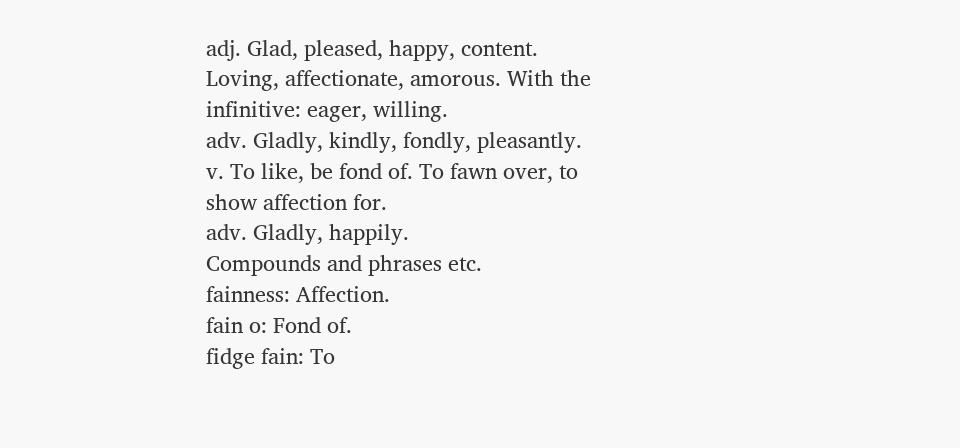adj. Glad, pleased, happy, content. Loving, affectionate, amorous. With the infinitive: eager, willing.
adv. Gladly, kindly, fondly, pleasantly.
v. To like, be fond of. To fawn over, to show affection for.
adv. Gladly, happily.
Compounds and phrases etc.
fainness: Affection.
fain o: Fond of.
fidge fain: To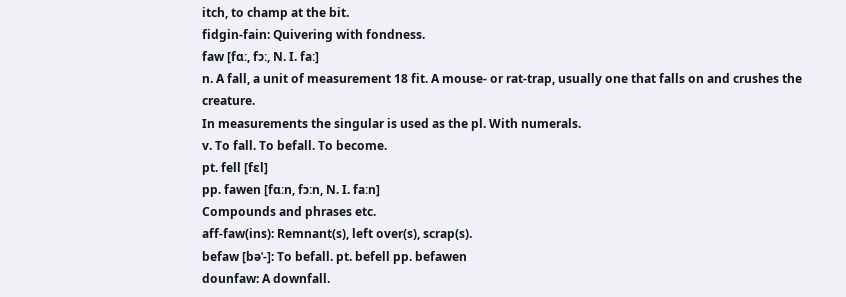itch, to champ at the bit.
fidgin-fain: Quivering with fondness.
faw [fɑː, fɔː, N. I. faː]
n. A fall, a unit of measurement 18 fit. A mouse- or rat-trap, usually one that falls on and crushes the creature.
In measurements the singular is used as the pl. With numerals.
v. To fall. To befall. To become.
pt. fell [fɛl]
pp. fawen [fɑːn, fɔːn, N. I. faːn]
Compounds and phrases etc.
aff-faw(ins): Remnant(s), left over(s), scrap(s).
befaw [bəˈ-]: To befall. pt. befell pp. befawen
dounfaw: A downfall.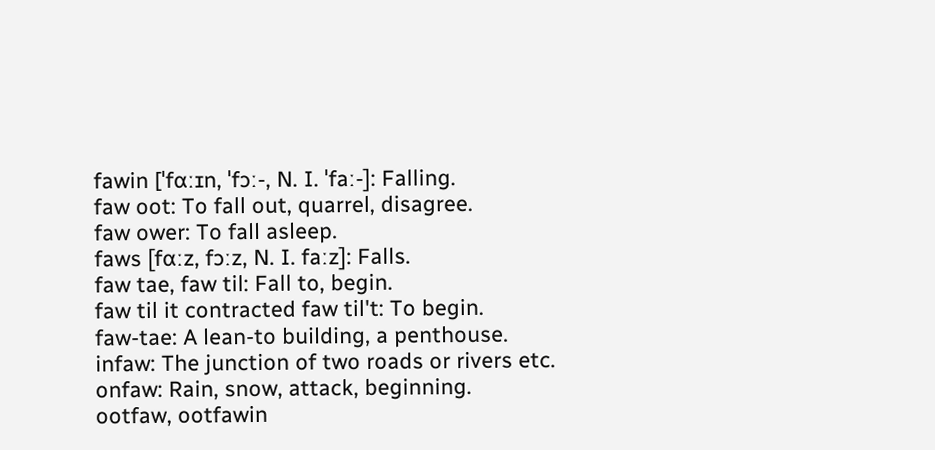fawin [ˈfɑːɪn, ˈfɔː-, N. I. ˈfaː-]: Falling.
faw oot: To fall out, quarrel, disagree.
faw ower: To fall asleep.
faws [fɑːz, fɔːz, N. I. faːz]: Falls.
faw tae, faw til: Fall to, begin.
faw til it contracted faw til't: To begin.
faw-tae: A lean-to building, a penthouse.
infaw: The junction of two roads or rivers etc.
onfaw: Rain, snow, attack, beginning.
ootfaw, ootfawin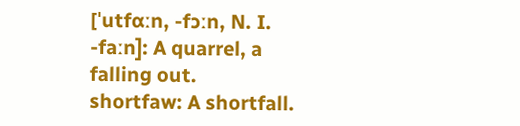[ˈutfɑːn, -fɔːn, N. I. -faːn]: A quarrel, a falling out.
shortfaw: A shortfall.